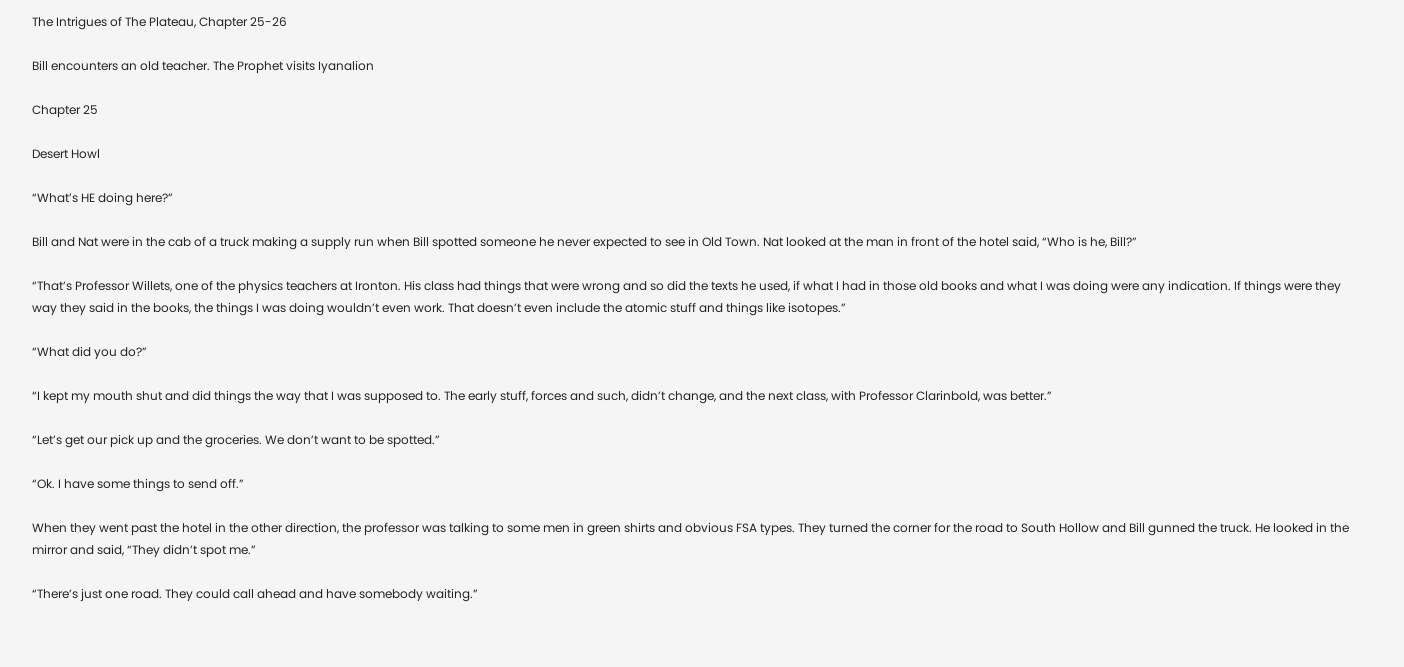The Intrigues of The Plateau, Chapter 25-26

Bill encounters an old teacher. The Prophet visits Iyanalion

Chapter 25

Desert Howl

“What’s HE doing here?”

Bill and Nat were in the cab of a truck making a supply run when Bill spotted someone he never expected to see in Old Town. Nat looked at the man in front of the hotel said, “Who is he, Bill?”

“That’s Professor Willets, one of the physics teachers at Ironton. His class had things that were wrong and so did the texts he used, if what I had in those old books and what I was doing were any indication. If things were they way they said in the books, the things I was doing wouldn’t even work. That doesn’t even include the atomic stuff and things like isotopes.”

“What did you do?”

“I kept my mouth shut and did things the way that I was supposed to. The early stuff, forces and such, didn’t change, and the next class, with Professor Clarinbold, was better.”

“Let’s get our pick up and the groceries. We don’t want to be spotted.”

“Ok. I have some things to send off.”

When they went past the hotel in the other direction, the professor was talking to some men in green shirts and obvious FSA types. They turned the corner for the road to South Hollow and Bill gunned the truck. He looked in the mirror and said, “They didn’t spot me.”

“There’s just one road. They could call ahead and have somebody waiting.”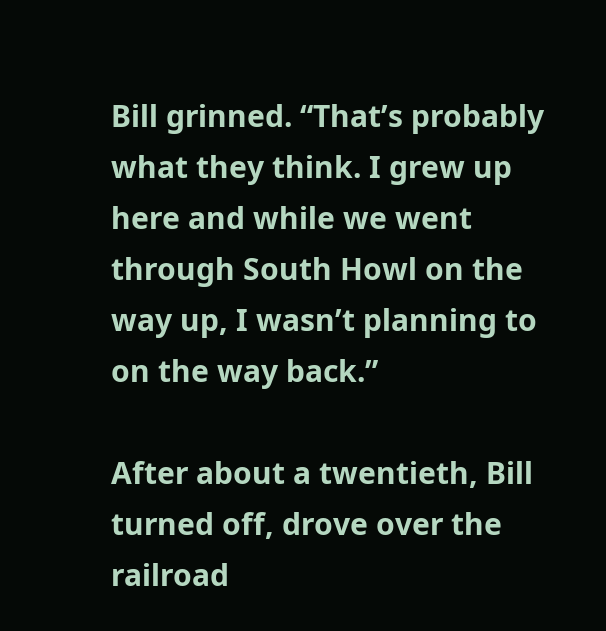Bill grinned. “That’s probably what they think. I grew up here and while we went through South Howl on the way up, I wasn’t planning to on the way back.”

After about a twentieth, Bill turned off, drove over the railroad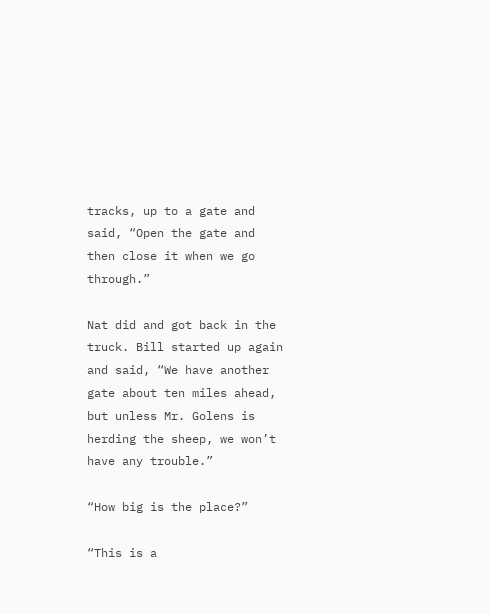tracks, up to a gate and said, “Open the gate and then close it when we go through.”

Nat did and got back in the truck. Bill started up again and said, “We have another gate about ten miles ahead, but unless Mr. Golens is herding the sheep, we won’t have any trouble.”

“How big is the place?”

“This is a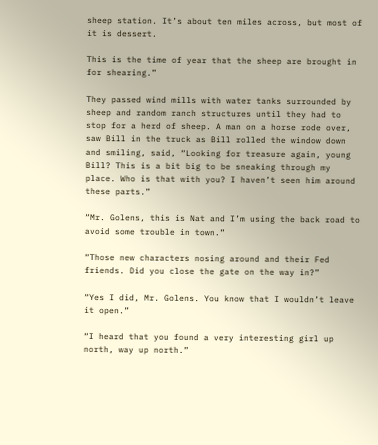sheep station. It’s about ten miles across, but most of it is dessert.

This is the time of year that the sheep are brought in for shearing.”

They passed wind mills with water tanks surrounded by sheep and random ranch structures until they had to stop for a herd of sheep. A man on a horse rode over, saw Bill in the truck as Bill rolled the window down and smiling, said, “Looking for treasure again, young Bill? This is a bit big to be sneaking through my place. Who is that with you? I haven’t seen him around these parts.”

“Mr. Golens, this is Nat and I’m using the back road to avoid some trouble in town.”

“Those new characters nosing around and their Fed friends. Did you close the gate on the way in?”

“Yes I did, Mr. Golens. You know that I wouldn’t leave it open.”

“I heard that you found a very interesting girl up north, way up north.”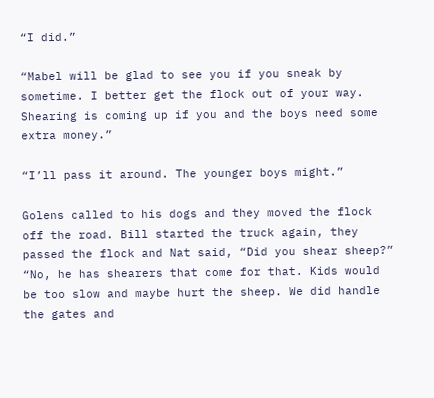“I did.”

“Mabel will be glad to see you if you sneak by sometime. I better get the flock out of your way. Shearing is coming up if you and the boys need some extra money.”

“I’ll pass it around. The younger boys might.”

Golens called to his dogs and they moved the flock off the road. Bill started the truck again, they passed the flock and Nat said, “Did you shear sheep?”
“No, he has shearers that come for that. Kids would be too slow and maybe hurt the sheep. We did handle the gates and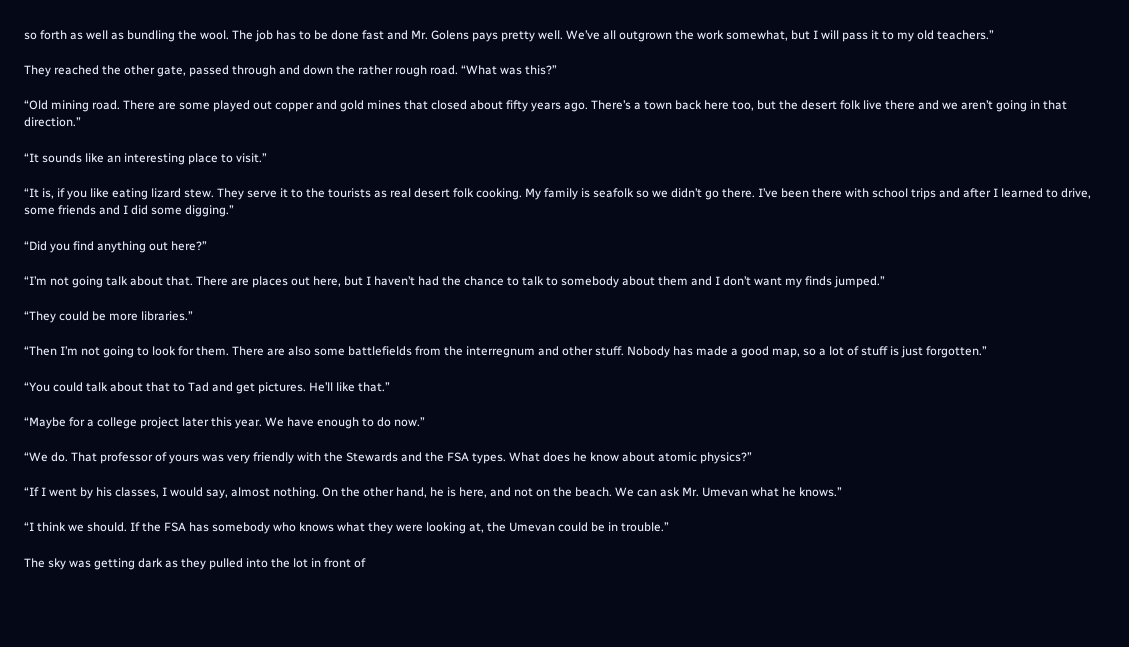so forth as well as bundling the wool. The job has to be done fast and Mr. Golens pays pretty well. We’ve all outgrown the work somewhat, but I will pass it to my old teachers.”

They reached the other gate, passed through and down the rather rough road. “What was this?”

“Old mining road. There are some played out copper and gold mines that closed about fifty years ago. There’s a town back here too, but the desert folk live there and we aren’t going in that direction.”

“It sounds like an interesting place to visit.”

“It is, if you like eating lizard stew. They serve it to the tourists as real desert folk cooking. My family is seafolk so we didn’t go there. I’ve been there with school trips and after I learned to drive, some friends and I did some digging.”

“Did you find anything out here?”

“I’m not going talk about that. There are places out here, but I haven’t had the chance to talk to somebody about them and I don’t want my finds jumped.”

“They could be more libraries.”

“Then I’m not going to look for them. There are also some battlefields from the interregnum and other stuff. Nobody has made a good map, so a lot of stuff is just forgotten.”

“You could talk about that to Tad and get pictures. He’ll like that.”

“Maybe for a college project later this year. We have enough to do now.”

“We do. That professor of yours was very friendly with the Stewards and the FSA types. What does he know about atomic physics?”

“If I went by his classes, I would say, almost nothing. On the other hand, he is here, and not on the beach. We can ask Mr. Umevan what he knows.”

“I think we should. If the FSA has somebody who knows what they were looking at, the Umevan could be in trouble.”

The sky was getting dark as they pulled into the lot in front of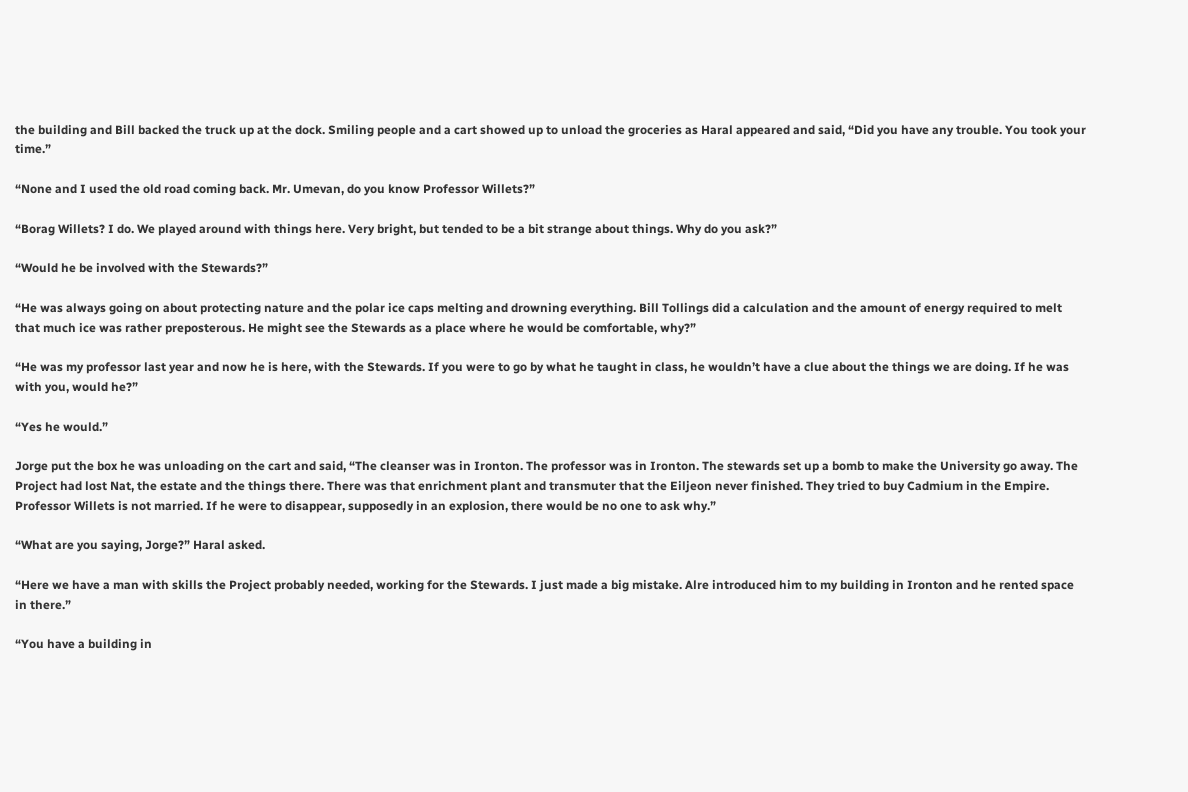the building and Bill backed the truck up at the dock. Smiling people and a cart showed up to unload the groceries as Haral appeared and said, “Did you have any trouble. You took your time.”

“None and I used the old road coming back. Mr. Umevan, do you know Professor Willets?”

“Borag Willets? I do. We played around with things here. Very bright, but tended to be a bit strange about things. Why do you ask?”

“Would he be involved with the Stewards?”

“He was always going on about protecting nature and the polar ice caps melting and drowning everything. Bill Tollings did a calculation and the amount of energy required to melt that much ice was rather preposterous. He might see the Stewards as a place where he would be comfortable, why?”

“He was my professor last year and now he is here, with the Stewards. If you were to go by what he taught in class, he wouldn’t have a clue about the things we are doing. If he was with you, would he?”

“Yes he would.”

Jorge put the box he was unloading on the cart and said, “The cleanser was in Ironton. The professor was in Ironton. The stewards set up a bomb to make the University go away. The Project had lost Nat, the estate and the things there. There was that enrichment plant and transmuter that the Eiljeon never finished. They tried to buy Cadmium in the Empire. Professor Willets is not married. If he were to disappear, supposedly in an explosion, there would be no one to ask why.”

“What are you saying, Jorge?” Haral asked.

“Here we have a man with skills the Project probably needed, working for the Stewards. I just made a big mistake. Alre introduced him to my building in Ironton and he rented space in there.”

“You have a building in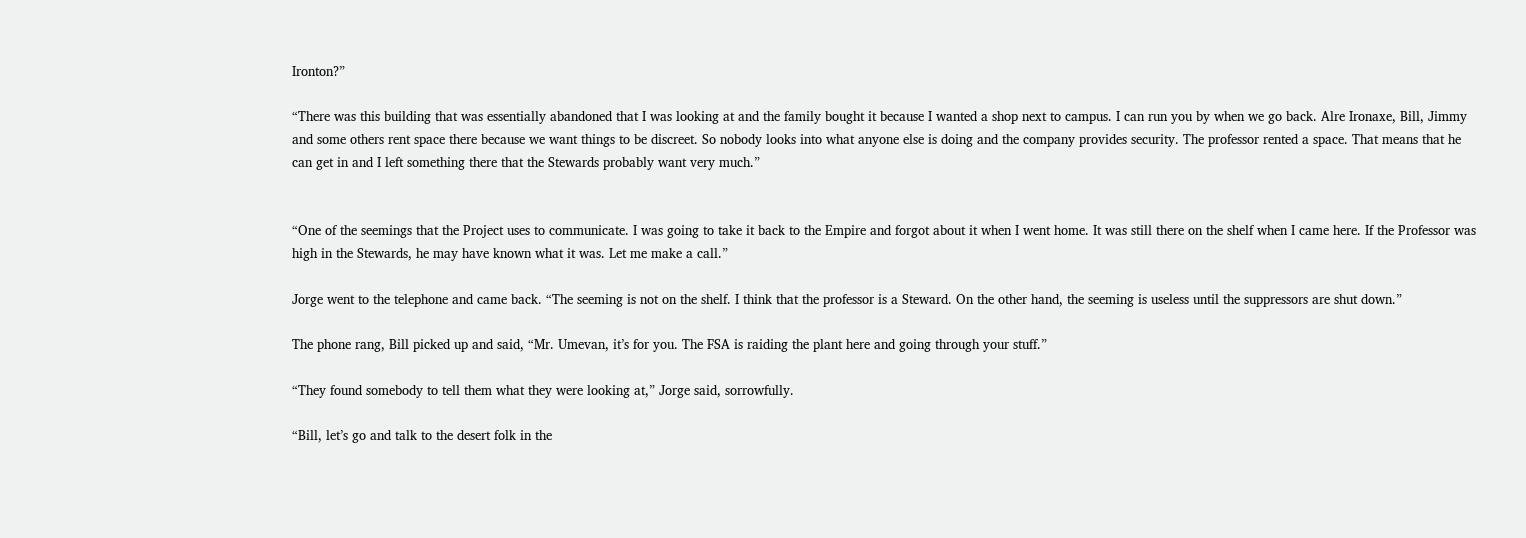Ironton?”

“There was this building that was essentially abandoned that I was looking at and the family bought it because I wanted a shop next to campus. I can run you by when we go back. Alre Ironaxe, Bill, Jimmy and some others rent space there because we want things to be discreet. So nobody looks into what anyone else is doing and the company provides security. The professor rented a space. That means that he can get in and I left something there that the Stewards probably want very much.”


“One of the seemings that the Project uses to communicate. I was going to take it back to the Empire and forgot about it when I went home. It was still there on the shelf when I came here. If the Professor was high in the Stewards, he may have known what it was. Let me make a call.”

Jorge went to the telephone and came back. “The seeming is not on the shelf. I think that the professor is a Steward. On the other hand, the seeming is useless until the suppressors are shut down.”

The phone rang, Bill picked up and said, “Mr. Umevan, it’s for you. The FSA is raiding the plant here and going through your stuff.”

“They found somebody to tell them what they were looking at,” Jorge said, sorrowfully.

“Bill, let’s go and talk to the desert folk in the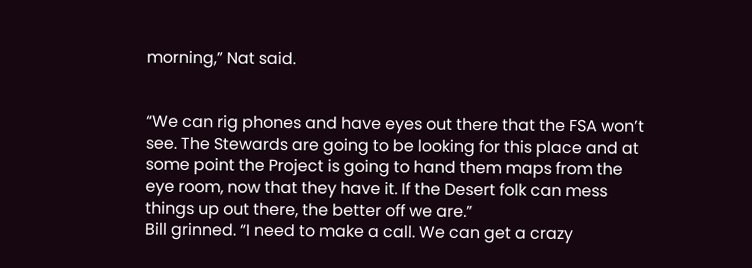morning,” Nat said.


“We can rig phones and have eyes out there that the FSA won’t see. The Stewards are going to be looking for this place and at some point the Project is going to hand them maps from the eye room, now that they have it. If the Desert folk can mess things up out there, the better off we are.”
Bill grinned. “I need to make a call. We can get a crazy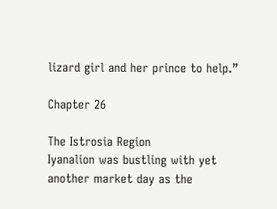lizard girl and her prince to help.”

Chapter 26

The Istrosia Region
Iyanalion was bustling with yet another market day as the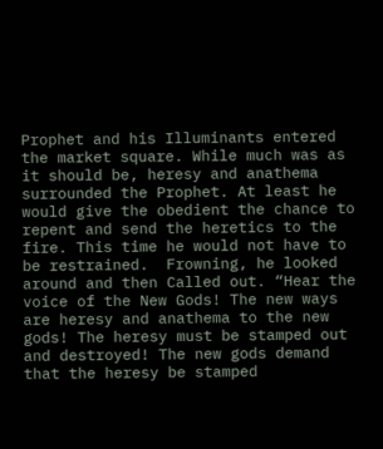Prophet and his Illuminants entered the market square. While much was as it should be, heresy and anathema surrounded the Prophet. At least he would give the obedient the chance to repent and send the heretics to the fire. This time he would not have to be restrained.  Frowning, he looked around and then Called out. “Hear the voice of the New Gods! The new ways are heresy and anathema to the new gods! The heresy must be stamped out and destroyed! The new gods demand that the heresy be stamped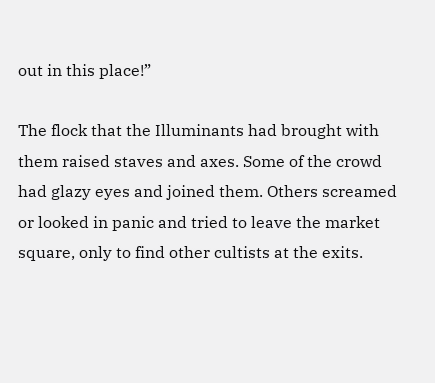out in this place!”

The flock that the Illuminants had brought with them raised staves and axes. Some of the crowd had glazy eyes and joined them. Others screamed or looked in panic and tried to leave the market square, only to find other cultists at the exits.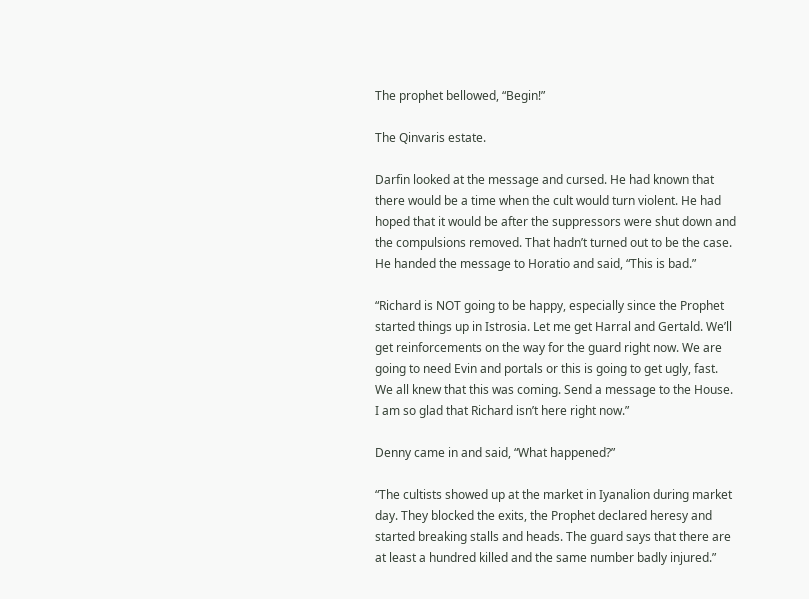The prophet bellowed, “Begin!”

The Qinvaris estate.

Darfin looked at the message and cursed. He had known that there would be a time when the cult would turn violent. He had hoped that it would be after the suppressors were shut down and the compulsions removed. That hadn’t turned out to be the case. He handed the message to Horatio and said, “This is bad.”

“Richard is NOT going to be happy, especially since the Prophet started things up in Istrosia. Let me get Harral and Gertald. We’ll get reinforcements on the way for the guard right now. We are going to need Evin and portals or this is going to get ugly, fast. We all knew that this was coming. Send a message to the House. I am so glad that Richard isn’t here right now.”

Denny came in and said, “What happened?”

“The cultists showed up at the market in Iyanalion during market day. They blocked the exits, the Prophet declared heresy and started breaking stalls and heads. The guard says that there are at least a hundred killed and the same number badly injured.”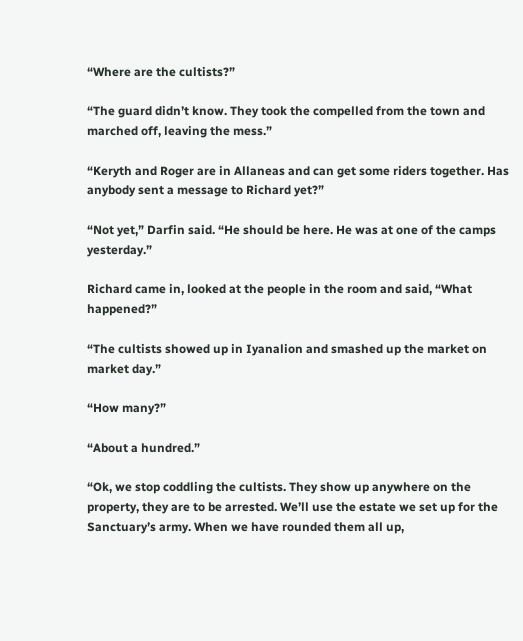“Where are the cultists?”

“The guard didn’t know. They took the compelled from the town and marched off, leaving the mess.”

“Keryth and Roger are in Allaneas and can get some riders together. Has anybody sent a message to Richard yet?”

“Not yet,” Darfin said. “He should be here. He was at one of the camps yesterday.”

Richard came in, looked at the people in the room and said, “What happened?”

“The cultists showed up in Iyanalion and smashed up the market on market day.”

“How many?”

“About a hundred.”

“Ok, we stop coddling the cultists. They show up anywhere on the property, they are to be arrested. We’ll use the estate we set up for the Sanctuary’s army. When we have rounded them all up,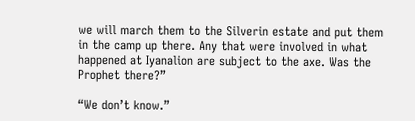we will march them to the Silverin estate and put them in the camp up there. Any that were involved in what happened at Iyanalion are subject to the axe. Was the Prophet there?”

“We don’t know.”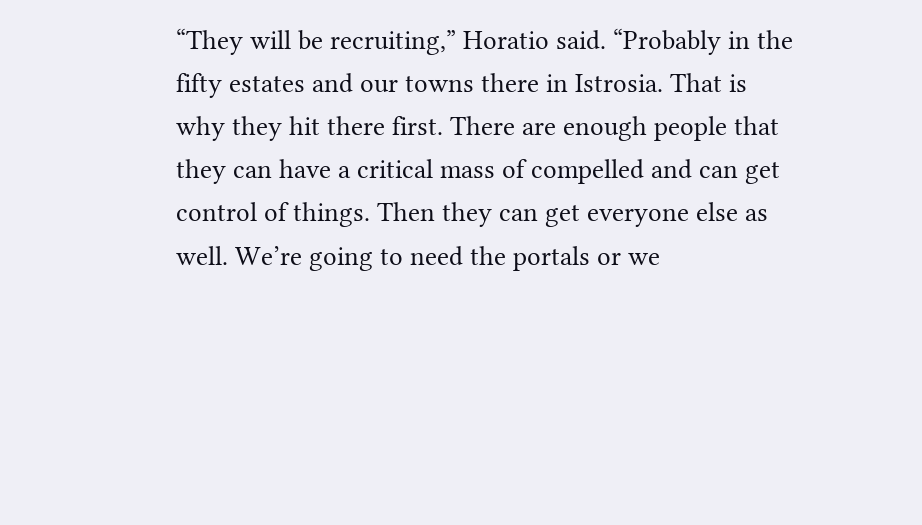“They will be recruiting,” Horatio said. “Probably in the fifty estates and our towns there in Istrosia. That is why they hit there first. There are enough people that they can have a critical mass of compelled and can get control of things. Then they can get everyone else as well. We’re going to need the portals or we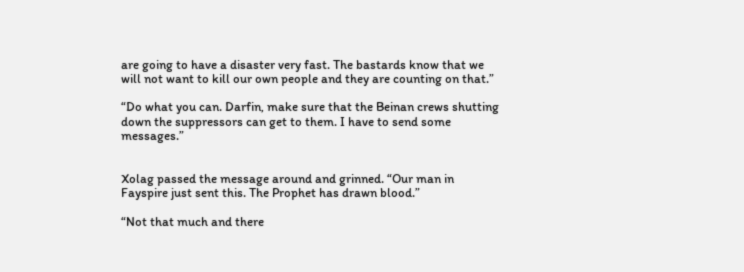are going to have a disaster very fast. The bastards know that we will not want to kill our own people and they are counting on that.”

“Do what you can. Darfin, make sure that the Beinan crews shutting down the suppressors can get to them. I have to send some messages.”


Xolag passed the message around and grinned. “Our man in Fayspire just sent this. The Prophet has drawn blood.”

“Not that much and there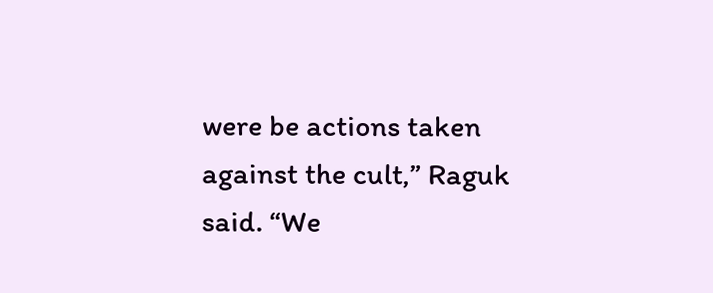were be actions taken against the cult,” Raguk said. “We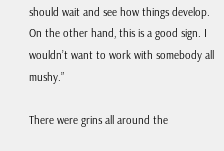should wait and see how things develop. On the other hand, this is a good sign. I wouldn’t want to work with somebody all mushy.”

There were grins all around the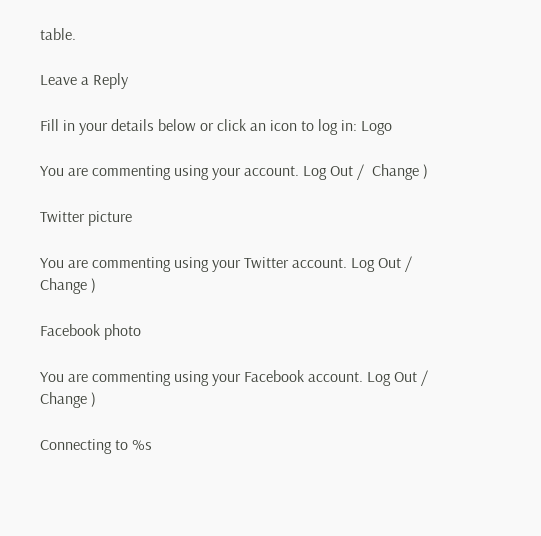table.

Leave a Reply

Fill in your details below or click an icon to log in: Logo

You are commenting using your account. Log Out /  Change )

Twitter picture

You are commenting using your Twitter account. Log Out /  Change )

Facebook photo

You are commenting using your Facebook account. Log Out /  Change )

Connecting to %s